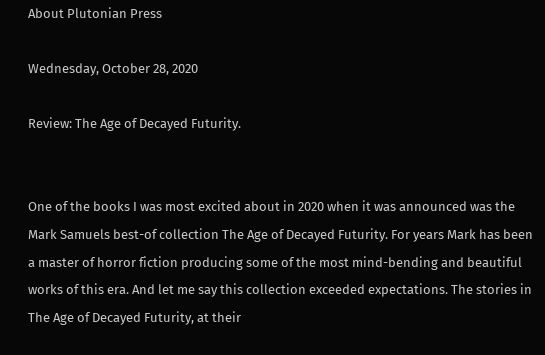About Plutonian Press

Wednesday, October 28, 2020

Review: The Age of Decayed Futurity.


One of the books I was most excited about in 2020 when it was announced was the Mark Samuels best-of collection The Age of Decayed Futurity. For years Mark has been a master of horror fiction producing some of the most mind-bending and beautiful works of this era. And let me say this collection exceeded expectations. The stories in The Age of Decayed Futurity, at their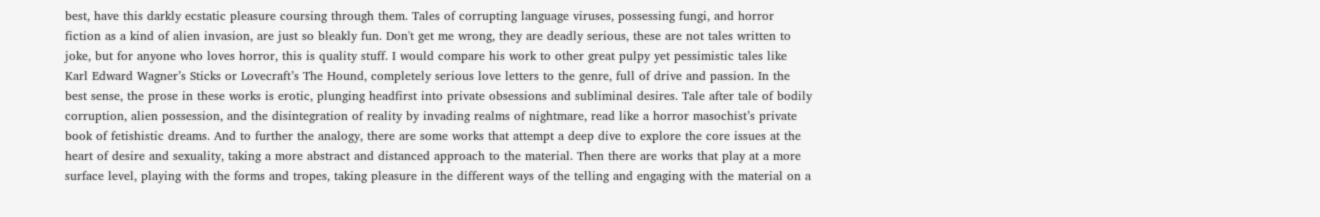best, have this darkly ecstatic pleasure coursing through them. Tales of corrupting language viruses, possessing fungi, and horror fiction as a kind of alien invasion, are just so bleakly fun. Don't get me wrong, they are deadly serious, these are not tales written to joke, but for anyone who loves horror, this is quality stuff. I would compare his work to other great pulpy yet pessimistic tales like Karl Edward Wagner’s Sticks or Lovecraft’s The Hound, completely serious love letters to the genre, full of drive and passion. In the best sense, the prose in these works is erotic, plunging headfirst into private obsessions and subliminal desires. Tale after tale of bodily corruption, alien possession, and the disintegration of reality by invading realms of nightmare, read like a horror masochist’s private book of fetishistic dreams. And to further the analogy, there are some works that attempt a deep dive to explore the core issues at the heart of desire and sexuality, taking a more abstract and distanced approach to the material. Then there are works that play at a more surface level, playing with the forms and tropes, taking pleasure in the different ways of the telling and engaging with the material on a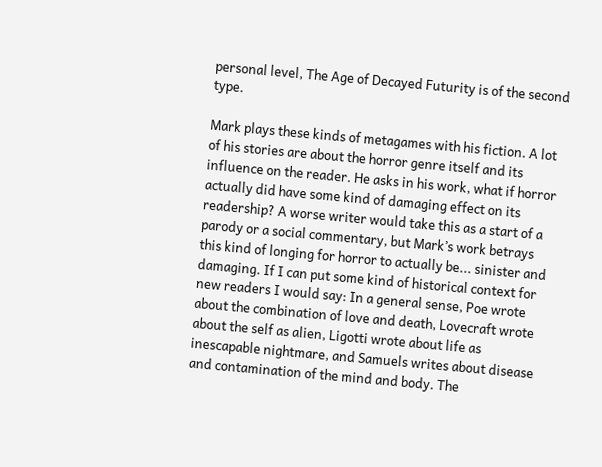personal level, The Age of Decayed Futurity is of the second type.

Mark plays these kinds of metagames with his fiction. A lot of his stories are about the horror genre itself and its influence on the reader. He asks in his work, what if horror actually did have some kind of damaging effect on its readership? A worse writer would take this as a start of a parody or a social commentary, but Mark’s work betrays this kind of longing for horror to actually be... sinister and damaging. If I can put some kind of historical context for new readers I would say: In a general sense, Poe wrote about the combination of love and death, Lovecraft wrote about the self as alien, Ligotti wrote about life as inescapable nightmare, and Samuels writes about disease and contamination of the mind and body. The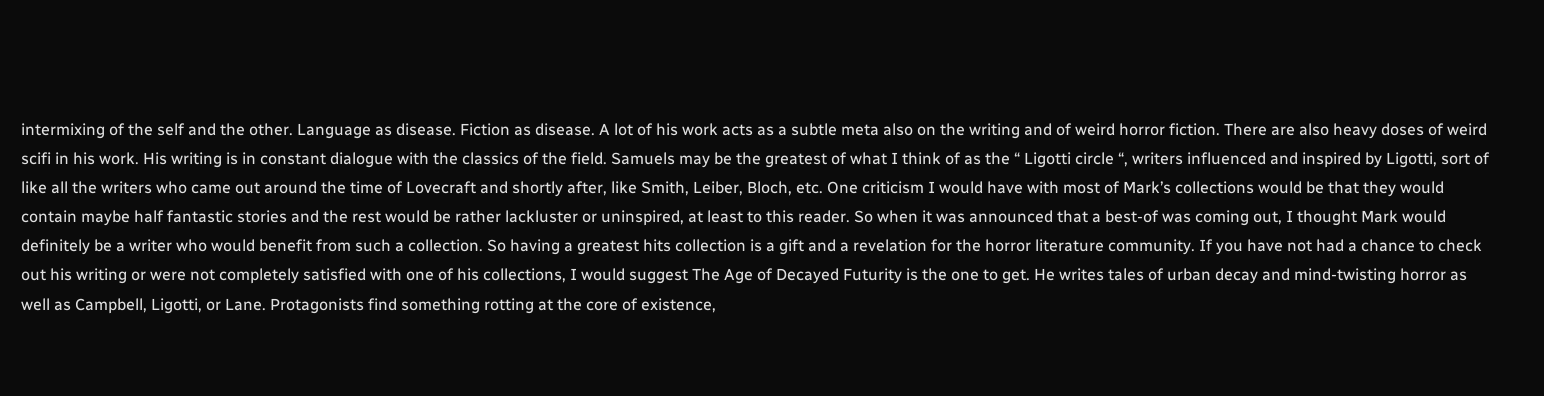intermixing of the self and the other. Language as disease. Fiction as disease. A lot of his work acts as a subtle meta also on the writing and of weird horror fiction. There are also heavy doses of weird scifi in his work. His writing is in constant dialogue with the classics of the field. Samuels may be the greatest of what I think of as the “ Ligotti circle “, writers influenced and inspired by Ligotti, sort of like all the writers who came out around the time of Lovecraft and shortly after, like Smith, Leiber, Bloch, etc. One criticism I would have with most of Mark’s collections would be that they would contain maybe half fantastic stories and the rest would be rather lackluster or uninspired, at least to this reader. So when it was announced that a best-of was coming out, I thought Mark would definitely be a writer who would benefit from such a collection. So having a greatest hits collection is a gift and a revelation for the horror literature community. If you have not had a chance to check out his writing or were not completely satisfied with one of his collections, I would suggest The Age of Decayed Futurity is the one to get. He writes tales of urban decay and mind-twisting horror as well as Campbell, Ligotti, or Lane. Protagonists find something rotting at the core of existence,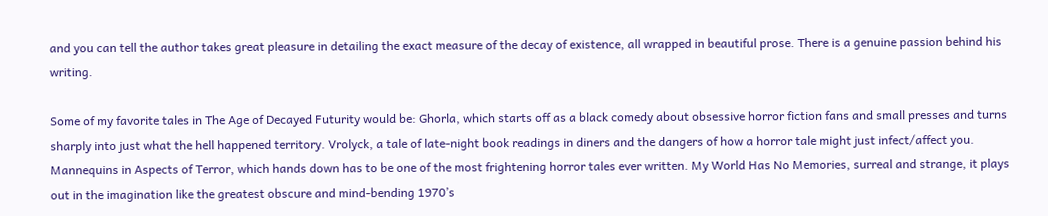and you can tell the author takes great pleasure in detailing the exact measure of the decay of existence, all wrapped in beautiful prose. There is a genuine passion behind his writing.

Some of my favorite tales in The Age of Decayed Futurity would be: Ghorla, which starts off as a black comedy about obsessive horror fiction fans and small presses and turns sharply into just what the hell happened territory. Vrolyck, a tale of late-night book readings in diners and the dangers of how a horror tale might just infect/affect you. Mannequins in Aspects of Terror, which hands down has to be one of the most frightening horror tales ever written. My World Has No Memories, surreal and strange, it plays out in the imagination like the greatest obscure and mind-bending 1970’s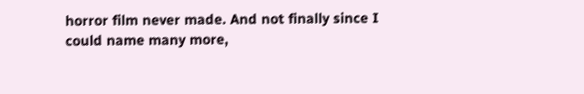horror film never made. And not finally since I could name many more,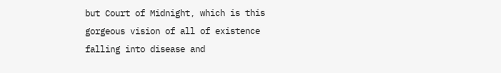but Court of Midnight, which is this gorgeous vision of all of existence falling into disease and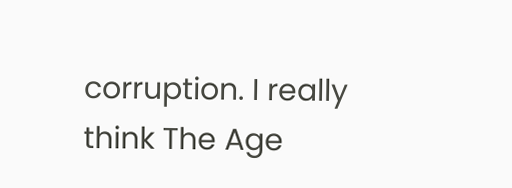corruption. I really think The Age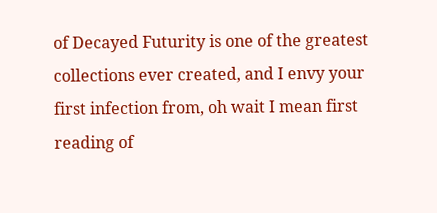of Decayed Futurity is one of the greatest collections ever created, and I envy your first infection from, oh wait I mean first reading of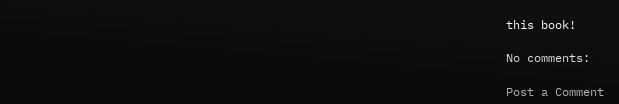this book!

No comments:

Post a Comment